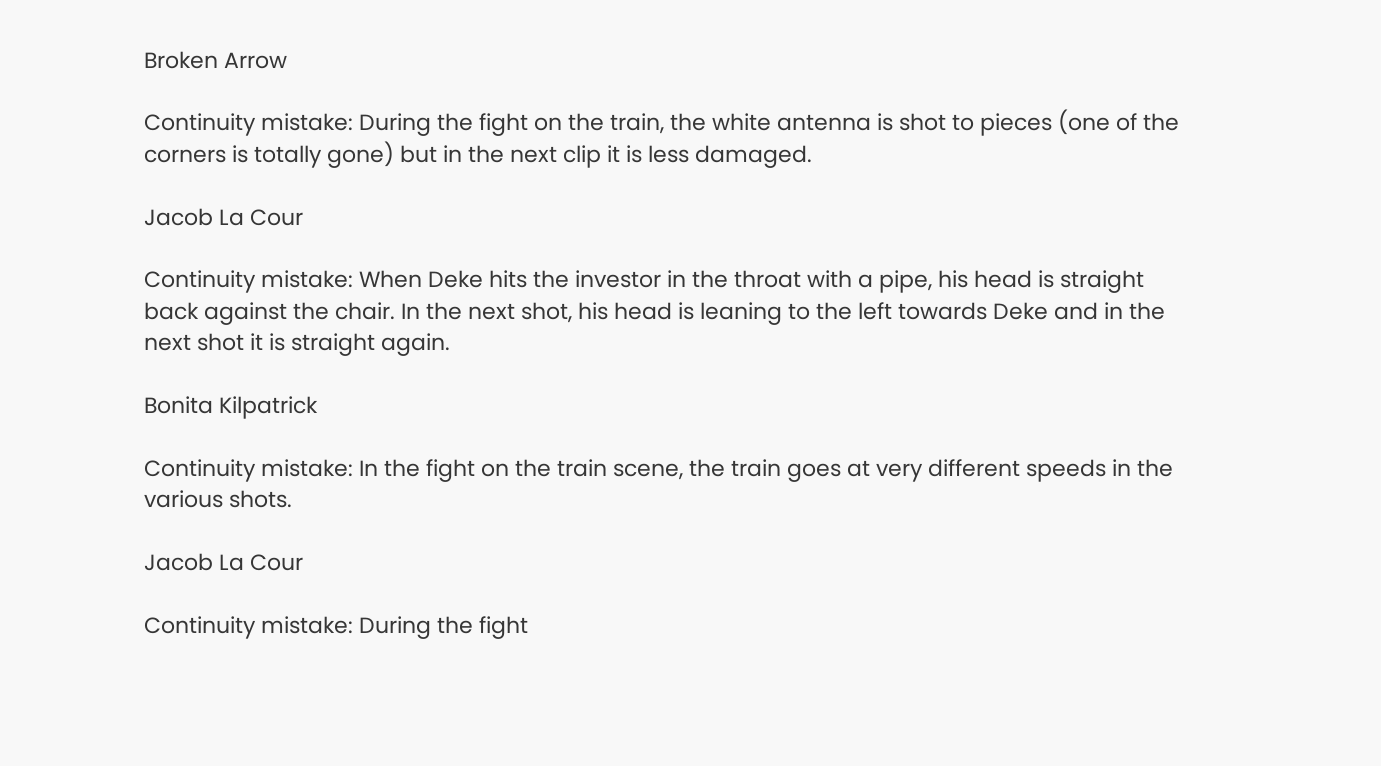Broken Arrow

Continuity mistake: During the fight on the train, the white antenna is shot to pieces (one of the corners is totally gone) but in the next clip it is less damaged.

Jacob La Cour

Continuity mistake: When Deke hits the investor in the throat with a pipe, his head is straight back against the chair. In the next shot, his head is leaning to the left towards Deke and in the next shot it is straight again.

Bonita Kilpatrick

Continuity mistake: In the fight on the train scene, the train goes at very different speeds in the various shots.

Jacob La Cour

Continuity mistake: During the fight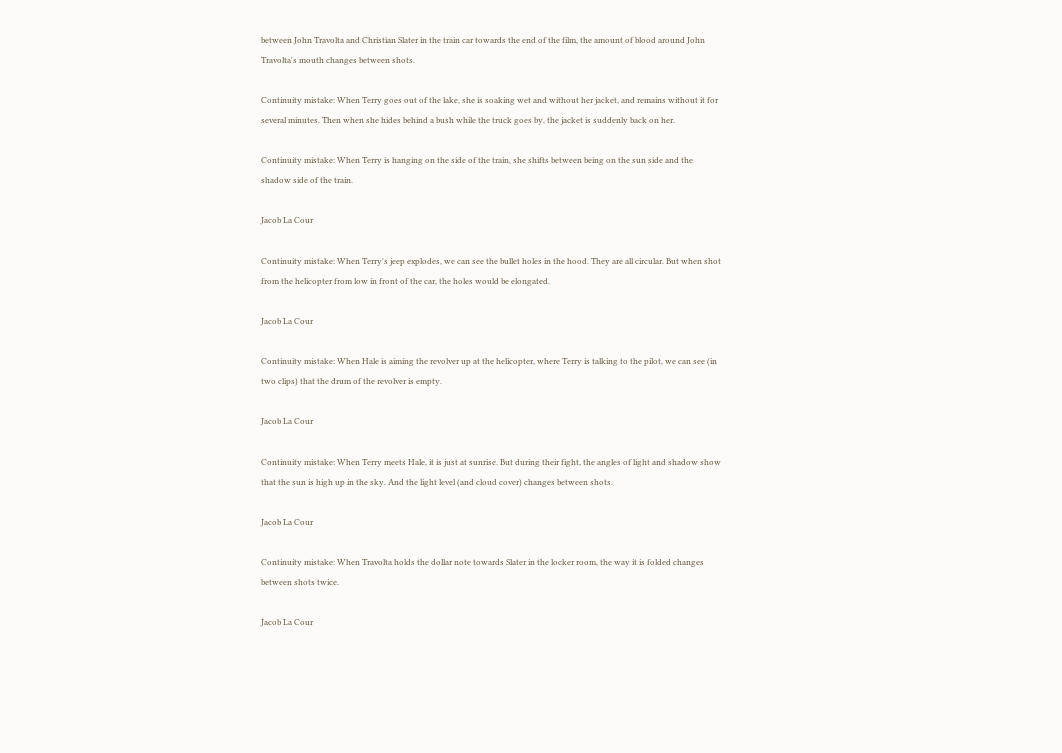between John Travolta and Christian Slater in the train car towards the end of the film, the amount of blood around John Travolta's mouth changes between shots.

Continuity mistake: When Terry goes out of the lake, she is soaking wet and without her jacket, and remains without it for several minutes. Then when she hides behind a bush while the truck goes by, the jacket is suddenly back on her.

Continuity mistake: When Terry is hanging on the side of the train, she shifts between being on the sun side and the shadow side of the train.

Jacob La Cour

Continuity mistake: When Terry's jeep explodes, we can see the bullet holes in the hood. They are all circular. But when shot from the helicopter from low in front of the car, the holes would be elongated.

Jacob La Cour

Continuity mistake: When Hale is aiming the revolver up at the helicopter, where Terry is talking to the pilot, we can see (in two clips) that the drum of the revolver is empty.

Jacob La Cour

Continuity mistake: When Terry meets Hale, it is just at sunrise. But during their fight, the angles of light and shadow show that the sun is high up in the sky. And the light level (and cloud cover) changes between shots.

Jacob La Cour

Continuity mistake: When Travolta holds the dollar note towards Slater in the locker room, the way it is folded changes between shots twice.

Jacob La Cour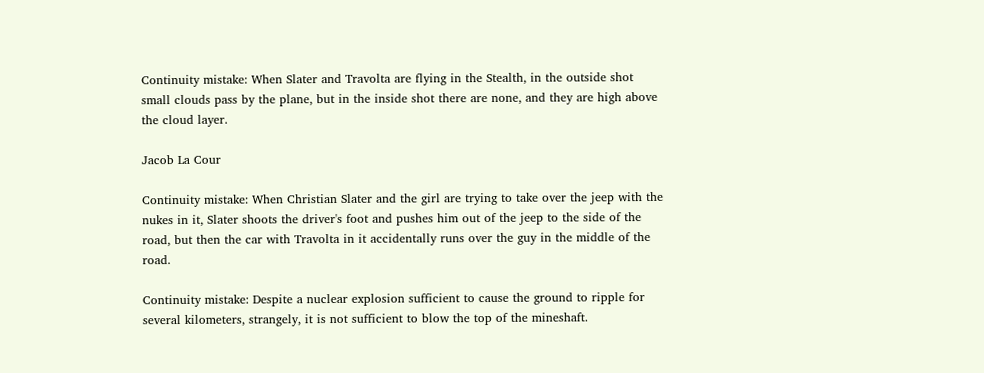Continuity mistake: When Slater and Travolta are flying in the Stealth, in the outside shot small clouds pass by the plane, but in the inside shot there are none, and they are high above the cloud layer.

Jacob La Cour

Continuity mistake: When Christian Slater and the girl are trying to take over the jeep with the nukes in it, Slater shoots the driver's foot and pushes him out of the jeep to the side of the road, but then the car with Travolta in it accidentally runs over the guy in the middle of the road.

Continuity mistake: Despite a nuclear explosion sufficient to cause the ground to ripple for several kilometers, strangely, it is not sufficient to blow the top of the mineshaft.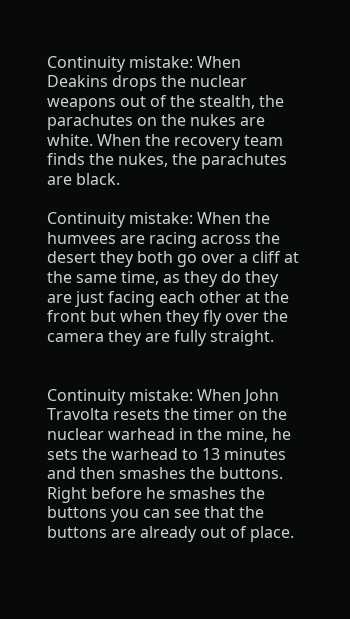Continuity mistake: When Deakins drops the nuclear weapons out of the stealth, the parachutes on the nukes are white. When the recovery team finds the nukes, the parachutes are black.

Continuity mistake: When the humvees are racing across the desert they both go over a cliff at the same time, as they do they are just facing each other at the front but when they fly over the camera they are fully straight.


Continuity mistake: When John Travolta resets the timer on the nuclear warhead in the mine, he sets the warhead to 13 minutes and then smashes the buttons. Right before he smashes the buttons you can see that the buttons are already out of place.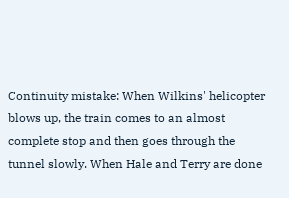Continuity mistake: When Wilkins' helicopter blows up, the train comes to an almost complete stop and then goes through the tunnel slowly. When Hale and Terry are done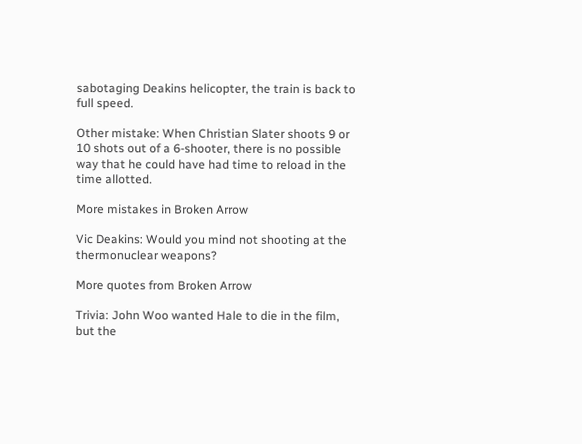sabotaging Deakins helicopter, the train is back to full speed.

Other mistake: When Christian Slater shoots 9 or 10 shots out of a 6-shooter, there is no possible way that he could have had time to reload in the time allotted.

More mistakes in Broken Arrow

Vic Deakins: Would you mind not shooting at the thermonuclear weapons?

More quotes from Broken Arrow

Trivia: John Woo wanted Hale to die in the film, but the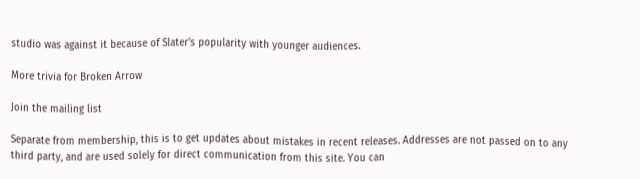studio was against it because of Slater's popularity with younger audiences.

More trivia for Broken Arrow

Join the mailing list

Separate from membership, this is to get updates about mistakes in recent releases. Addresses are not passed on to any third party, and are used solely for direct communication from this site. You can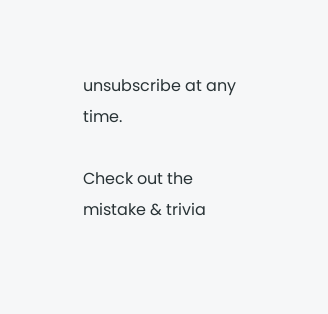unsubscribe at any time.

Check out the mistake & trivia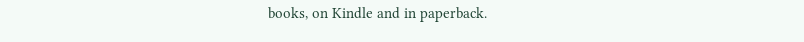books, on Kindle and in paperback.